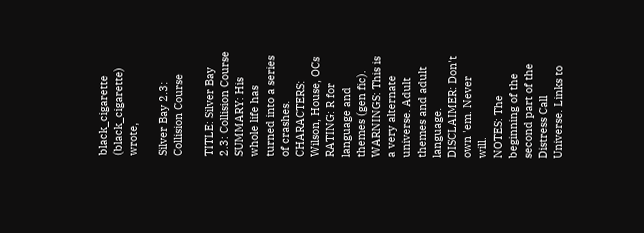black_cigarette (black_cigarette) wrote,

Silver Bay 2.3: Collision Course

TITLE: Silver Bay 2.3: Collision Course
SUMMARY: His whole life has turned into a series of crashes.
CHARACTERS: Wilson, House, OCs
RATING: R for language and themes (gen fic).
WARNINGS: This is a very alternate universe. Adult themes and adult language.
DISCLAIMER: Don't own 'em. Never will.
NOTES: The beginning of the second part of the Distress Call Universe. Links to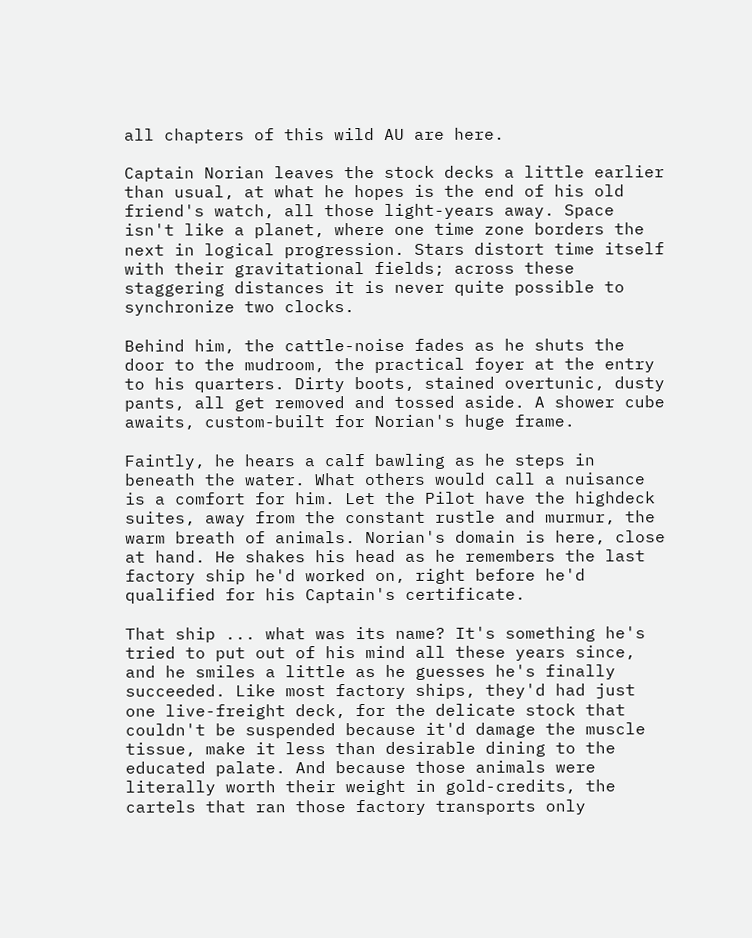all chapters of this wild AU are here.

Captain Norian leaves the stock decks a little earlier than usual, at what he hopes is the end of his old friend's watch, all those light-years away. Space isn't like a planet, where one time zone borders the next in logical progression. Stars distort time itself with their gravitational fields; across these staggering distances it is never quite possible to synchronize two clocks.

Behind him, the cattle-noise fades as he shuts the door to the mudroom, the practical foyer at the entry to his quarters. Dirty boots, stained overtunic, dusty pants, all get removed and tossed aside. A shower cube awaits, custom-built for Norian's huge frame.

Faintly, he hears a calf bawling as he steps in beneath the water. What others would call a nuisance is a comfort for him. Let the Pilot have the highdeck suites, away from the constant rustle and murmur, the warm breath of animals. Norian's domain is here, close at hand. He shakes his head as he remembers the last factory ship he'd worked on, right before he'd qualified for his Captain's certificate.

That ship ... what was its name? It's something he's tried to put out of his mind all these years since, and he smiles a little as he guesses he's finally succeeded. Like most factory ships, they'd had just one live-freight deck, for the delicate stock that couldn't be suspended because it'd damage the muscle tissue, make it less than desirable dining to the educated palate. And because those animals were literally worth their weight in gold-credits, the cartels that ran those factory transports only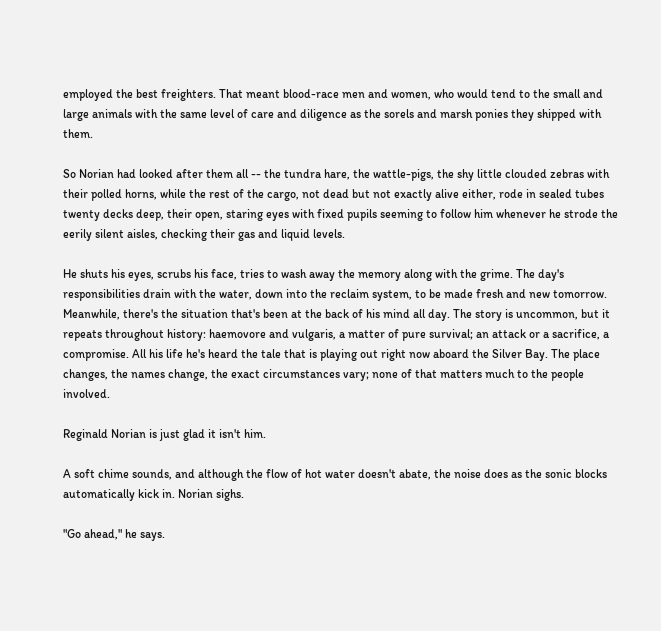employed the best freighters. That meant blood-race men and women, who would tend to the small and large animals with the same level of care and diligence as the sorels and marsh ponies they shipped with them.

So Norian had looked after them all -- the tundra hare, the wattle-pigs, the shy little clouded zebras with their polled horns, while the rest of the cargo, not dead but not exactly alive either, rode in sealed tubes twenty decks deep, their open, staring eyes with fixed pupils seeming to follow him whenever he strode the eerily silent aisles, checking their gas and liquid levels.

He shuts his eyes, scrubs his face, tries to wash away the memory along with the grime. The day's responsibilities drain with the water, down into the reclaim system, to be made fresh and new tomorrow. Meanwhile, there's the situation that's been at the back of his mind all day. The story is uncommon, but it repeats throughout history: haemovore and vulgaris, a matter of pure survival; an attack or a sacrifice, a compromise. All his life he's heard the tale that is playing out right now aboard the Silver Bay. The place changes, the names change, the exact circumstances vary; none of that matters much to the people involved.

Reginald Norian is just glad it isn't him.

A soft chime sounds, and although the flow of hot water doesn't abate, the noise does as the sonic blocks automatically kick in. Norian sighs.

"Go ahead," he says.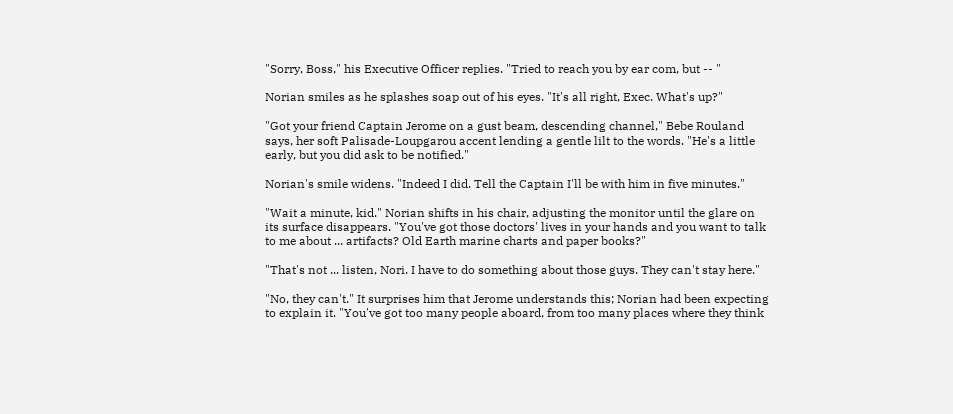"Sorry, Boss," his Executive Officer replies. "Tried to reach you by ear com, but -- "

Norian smiles as he splashes soap out of his eyes. "It's all right, Exec. What's up?"

"Got your friend Captain Jerome on a gust beam, descending channel," Bebe Rouland says, her soft Palisade-Loupgarou accent lending a gentle lilt to the words. "He's a little early, but you did ask to be notified."

Norian's smile widens. "Indeed I did. Tell the Captain I'll be with him in five minutes."

"Wait a minute, kid." Norian shifts in his chair, adjusting the monitor until the glare on its surface disappears. "You've got those doctors' lives in your hands and you want to talk to me about ... artifacts? Old Earth marine charts and paper books?"

"That's not ... listen, Nori. I have to do something about those guys. They can't stay here."

"No, they can't." It surprises him that Jerome understands this; Norian had been expecting to explain it. "You've got too many people aboard, from too many places where they think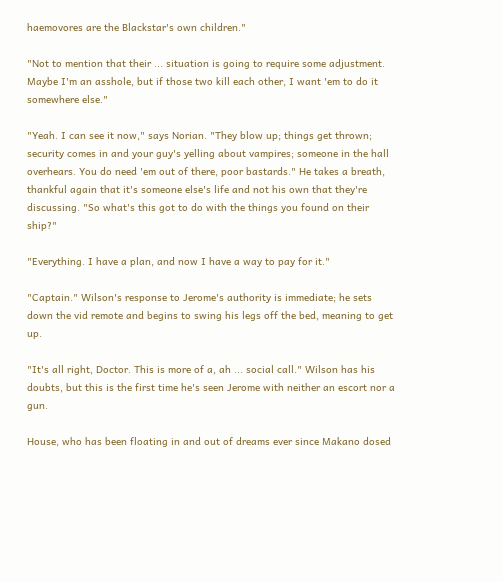haemovores are the Blackstar's own children."

"Not to mention that their ... situation is going to require some adjustment. Maybe I'm an asshole, but if those two kill each other, I want 'em to do it somewhere else."

"Yeah. I can see it now," says Norian. "They blow up; things get thrown; security comes in and your guy's yelling about vampires; someone in the hall overhears. You do need 'em out of there, poor bastards." He takes a breath, thankful again that it's someone else's life and not his own that they're discussing. "So what's this got to do with the things you found on their ship?"

"Everything. I have a plan, and now I have a way to pay for it."

"Captain." Wilson's response to Jerome's authority is immediate; he sets down the vid remote and begins to swing his legs off the bed, meaning to get up.

"It's all right, Doctor. This is more of a, ah ... social call." Wilson has his doubts, but this is the first time he's seen Jerome with neither an escort nor a gun.

House, who has been floating in and out of dreams ever since Makano dosed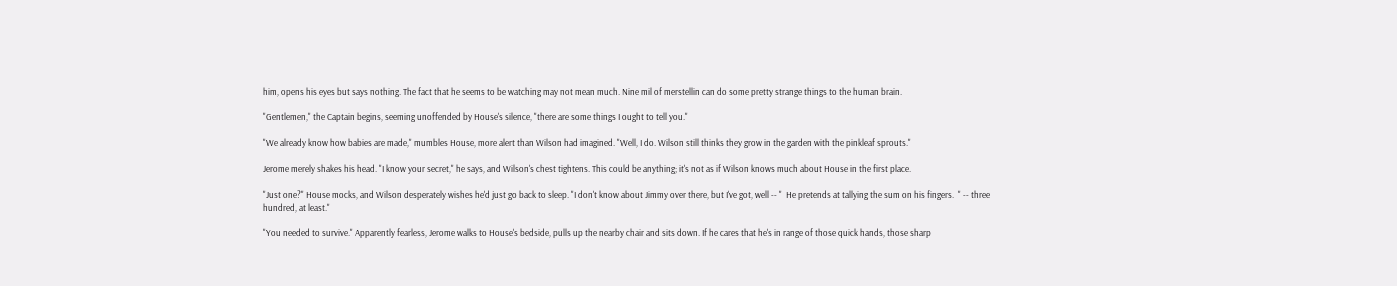him, opens his eyes but says nothing. The fact that he seems to be watching may not mean much. Nine mil of merstellin can do some pretty strange things to the human brain.

"Gentlemen," the Captain begins, seeming unoffended by House's silence, "there are some things I ought to tell you."

"We already know how babies are made," mumbles House, more alert than Wilson had imagined. "Well, I do. Wilson still thinks they grow in the garden with the pinkleaf sprouts."

Jerome merely shakes his head. "I know your secret," he says, and Wilson's chest tightens. This could be anything; it's not as if Wilson knows much about House in the first place.

"Just one?" House mocks, and Wilson desperately wishes he'd just go back to sleep. "I don't know about Jimmy over there, but I've got, well -- "  He pretends at tallying the sum on his fingers.  " -- three hundred, at least."

"You needed to survive." Apparently fearless, Jerome walks to House's bedside, pulls up the nearby chair and sits down. If he cares that he's in range of those quick hands, those sharp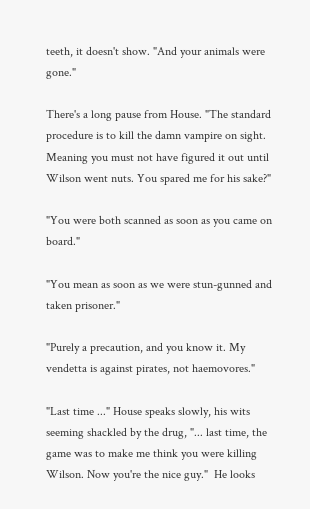teeth, it doesn't show. "And your animals were gone."

There's a long pause from House. "The standard procedure is to kill the damn vampire on sight. Meaning you must not have figured it out until Wilson went nuts. You spared me for his sake?"

"You were both scanned as soon as you came on board."

"You mean as soon as we were stun-gunned and taken prisoner."

"Purely a precaution, and you know it. My vendetta is against pirates, not haemovores."

"Last time ..." House speaks slowly, his wits seeming shackled by the drug, "... last time, the game was to make me think you were killing Wilson. Now you're the nice guy."  He looks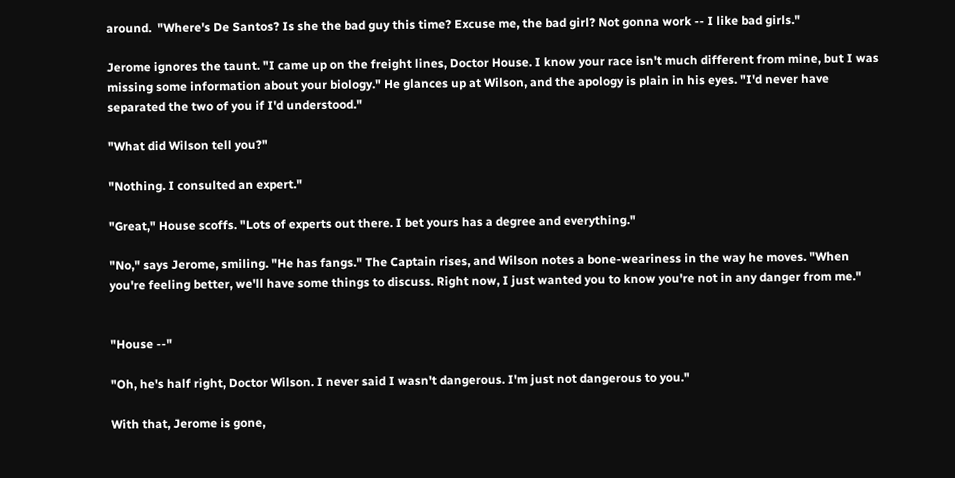around.  "Where's De Santos? Is she the bad guy this time? Excuse me, the bad girl? Not gonna work -- I like bad girls."

Jerome ignores the taunt. "I came up on the freight lines, Doctor House. I know your race isn't much different from mine, but I was missing some information about your biology." He glances up at Wilson, and the apology is plain in his eyes. "I'd never have separated the two of you if I'd understood."

"What did Wilson tell you?"

"Nothing. I consulted an expert."

"Great," House scoffs. "Lots of experts out there. I bet yours has a degree and everything."

"No," says Jerome, smiling. "He has fangs." The Captain rises, and Wilson notes a bone-weariness in the way he moves. "When you're feeling better, we'll have some things to discuss. Right now, I just wanted you to know you're not in any danger from me."


"House --"

"Oh, he's half right, Doctor Wilson. I never said I wasn't dangerous. I'm just not dangerous to you."

With that, Jerome is gone,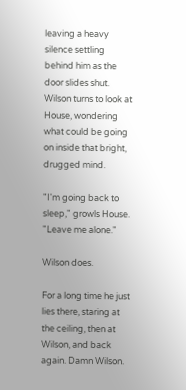leaving a heavy silence settling behind him as the door slides shut. Wilson turns to look at House, wondering what could be going on inside that bright, drugged mind.

"I'm going back to sleep," growls House. "Leave me alone."

Wilson does.

For a long time he just lies there, staring at the ceiling, then at Wilson, and back again. Damn Wilson.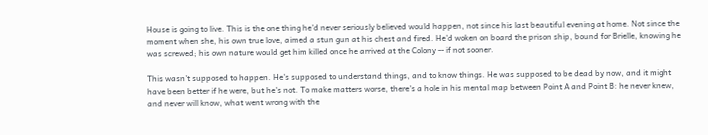House is going to live. This is the one thing he'd never seriously believed would happen, not since his last beautiful evening at home. Not since the moment when she, his own true love, aimed a stun gun at his chest and fired. He'd woken on board the prison ship, bound for Brielle, knowing he was screwed; his own nature would get him killed once he arrived at the Colony -- if not sooner.

This wasn't supposed to happen. He's supposed to understand things, and to know things. He was supposed to be dead by now, and it might have been better if he were, but he's not. To make matters worse, there's a hole in his mental map between Point A and Point B: he never knew, and never will know, what went wrong with the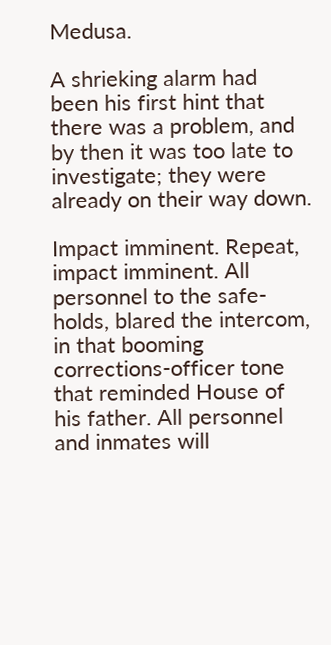Medusa.

A shrieking alarm had been his first hint that there was a problem, and by then it was too late to investigate; they were already on their way down.

Impact imminent. Repeat, impact imminent. All personnel to the safe-holds, blared the intercom, in that booming corrections-officer tone that reminded House of his father. All personnel and inmates will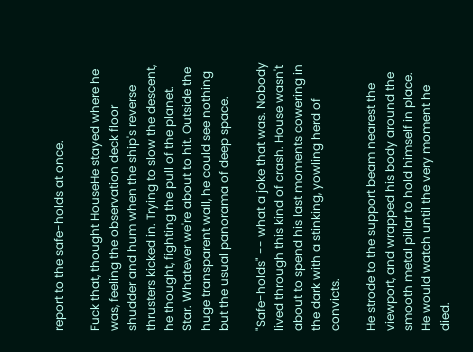report to the safe-holds at once.

Fuck that, thought HouseHe stayed where he was, feeling the observation deck floor shudder and hum when the ship's reverse thrusters kicked in. Trying to slow the descent, he thought, fighting the pull of the planet. Star. Whatever we're about to hit. Outside the huge transparent wall, he could see nothing but the usual panorama of deep space.

"Safe-holds" -- what a joke that was. Nobody lived through this kind of crash. House wasn't about to spend his last moments cowering in the dark with a stinking, yowling herd of convicts.

He strode to the support beam nearest the viewport, and wrapped his body around the smooth metal pillar to hold himself in place. He would watch until the very moment he died.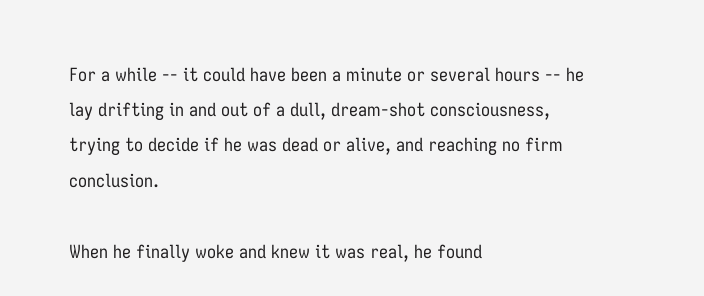For a while -- it could have been a minute or several hours -- he lay drifting in and out of a dull, dream-shot consciousness, trying to decide if he was dead or alive, and reaching no firm conclusion.

When he finally woke and knew it was real, he found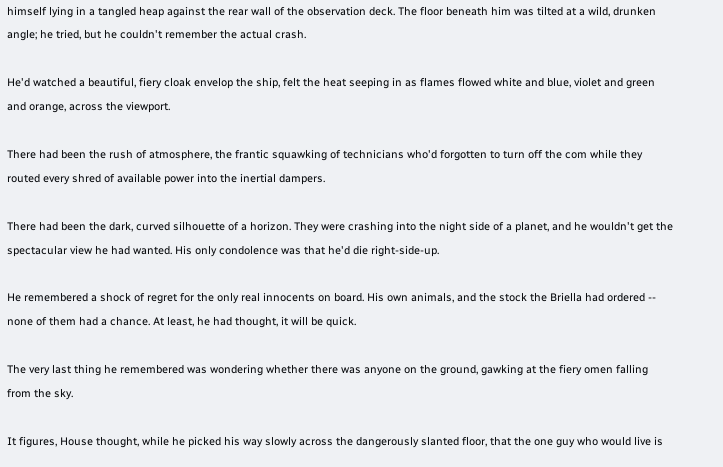himself lying in a tangled heap against the rear wall of the observation deck. The floor beneath him was tilted at a wild, drunken angle; he tried, but he couldn't remember the actual crash.

He'd watched a beautiful, fiery cloak envelop the ship, felt the heat seeping in as flames flowed white and blue, violet and green and orange, across the viewport.

There had been the rush of atmosphere, the frantic squawking of technicians who'd forgotten to turn off the com while they routed every shred of available power into the inertial dampers.

There had been the dark, curved silhouette of a horizon. They were crashing into the night side of a planet, and he wouldn't get the spectacular view he had wanted. His only condolence was that he'd die right-side-up.

He remembered a shock of regret for the only real innocents on board. His own animals, and the stock the Briella had ordered -- none of them had a chance. At least, he had thought, it will be quick.

The very last thing he remembered was wondering whether there was anyone on the ground, gawking at the fiery omen falling from the sky.

It figures, House thought, while he picked his way slowly across the dangerously slanted floor, that the one guy who would live is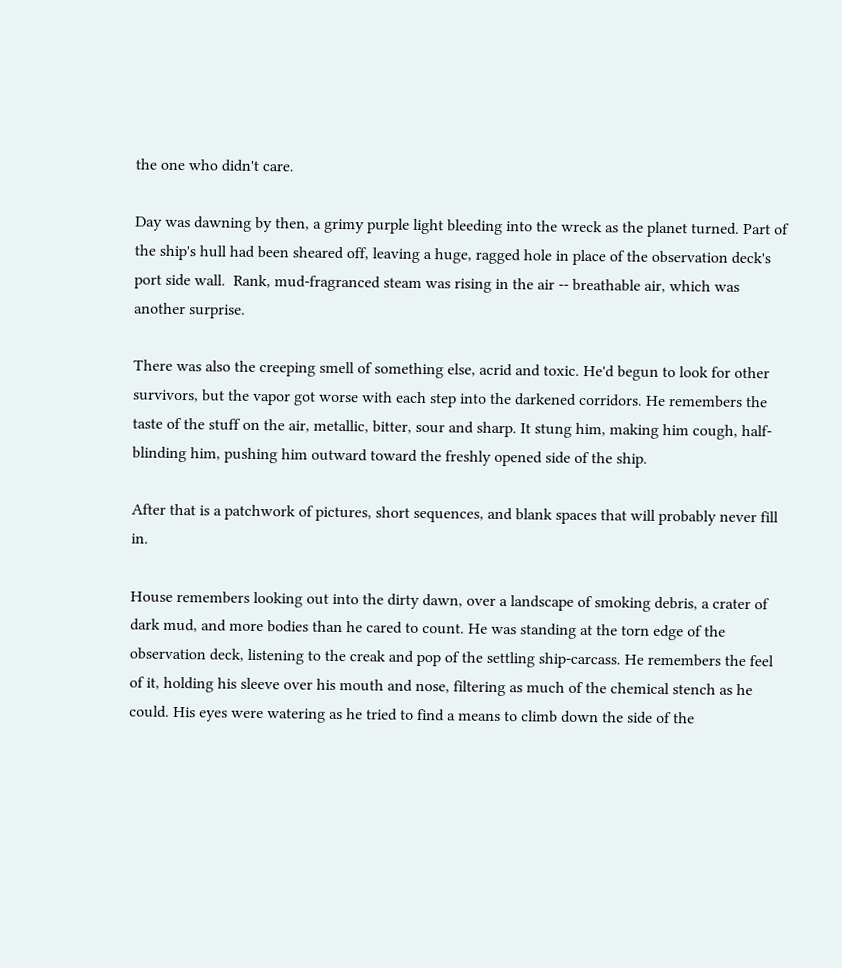the one who didn't care.

Day was dawning by then, a grimy purple light bleeding into the wreck as the planet turned. Part of the ship's hull had been sheared off, leaving a huge, ragged hole in place of the observation deck's port side wall.  Rank, mud-fragranced steam was rising in the air -- breathable air, which was another surprise.

There was also the creeping smell of something else, acrid and toxic. He'd begun to look for other survivors, but the vapor got worse with each step into the darkened corridors. He remembers the taste of the stuff on the air, metallic, bitter, sour and sharp. It stung him, making him cough, half-blinding him, pushing him outward toward the freshly opened side of the ship.

After that is a patchwork of pictures, short sequences, and blank spaces that will probably never fill in.

House remembers looking out into the dirty dawn, over a landscape of smoking debris, a crater of dark mud, and more bodies than he cared to count. He was standing at the torn edge of the observation deck, listening to the creak and pop of the settling ship-carcass. He remembers the feel of it, holding his sleeve over his mouth and nose, filtering as much of the chemical stench as he could. His eyes were watering as he tried to find a means to climb down the side of the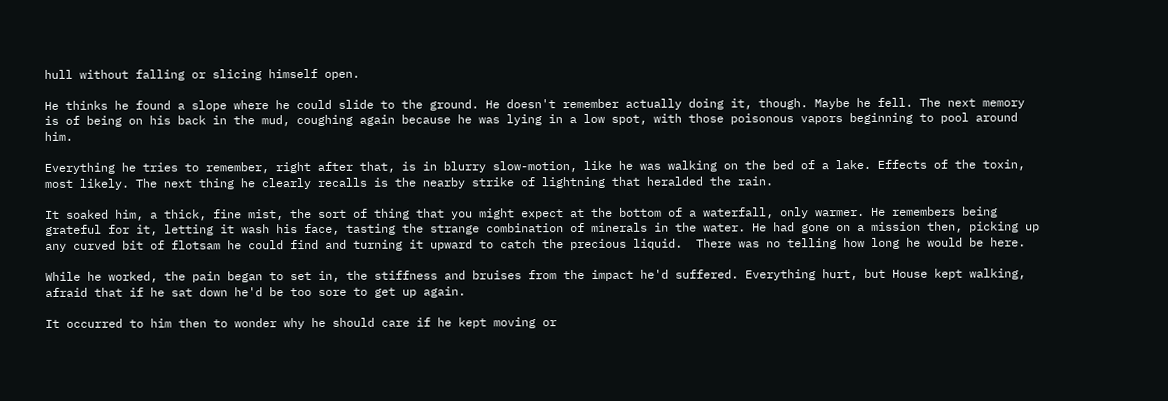hull without falling or slicing himself open.

He thinks he found a slope where he could slide to the ground. He doesn't remember actually doing it, though. Maybe he fell. The next memory is of being on his back in the mud, coughing again because he was lying in a low spot, with those poisonous vapors beginning to pool around him.

Everything he tries to remember, right after that, is in blurry slow-motion, like he was walking on the bed of a lake. Effects of the toxin, most likely. The next thing he clearly recalls is the nearby strike of lightning that heralded the rain.

It soaked him, a thick, fine mist, the sort of thing that you might expect at the bottom of a waterfall, only warmer. He remembers being grateful for it, letting it wash his face, tasting the strange combination of minerals in the water. He had gone on a mission then, picking up any curved bit of flotsam he could find and turning it upward to catch the precious liquid.  There was no telling how long he would be here.

While he worked, the pain began to set in, the stiffness and bruises from the impact he'd suffered. Everything hurt, but House kept walking, afraid that if he sat down he'd be too sore to get up again.

It occurred to him then to wonder why he should care if he kept moving or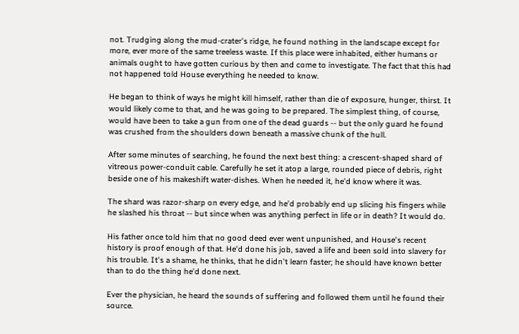not. Trudging along the mud-crater's ridge, he found nothing in the landscape except for more, ever more of the same treeless waste. If this place were inhabited, either humans or animals ought to have gotten curious by then and come to investigate. The fact that this had not happened told House everything he needed to know.

He began to think of ways he might kill himself, rather than die of exposure, hunger, thirst. It would likely come to that, and he was going to be prepared. The simplest thing, of course, would have been to take a gun from one of the dead guards -- but the only guard he found was crushed from the shoulders down beneath a massive chunk of the hull.

After some minutes of searching, he found the next best thing: a crescent-shaped shard of vitreous power-conduit cable. Carefully he set it atop a large, rounded piece of debris, right beside one of his makeshift water-dishes. When he needed it, he'd know where it was.

The shard was razor-sharp on every edge, and he'd probably end up slicing his fingers while he slashed his throat -- but since when was anything perfect in life or in death? It would do.

His father once told him that no good deed ever went unpunished, and House's recent history is proof enough of that. He'd done his job, saved a life and been sold into slavery for his trouble. It's a shame, he thinks, that he didn't learn faster; he should have known better than to do the thing he'd done next.

Ever the physician, he heard the sounds of suffering and followed them until he found their source.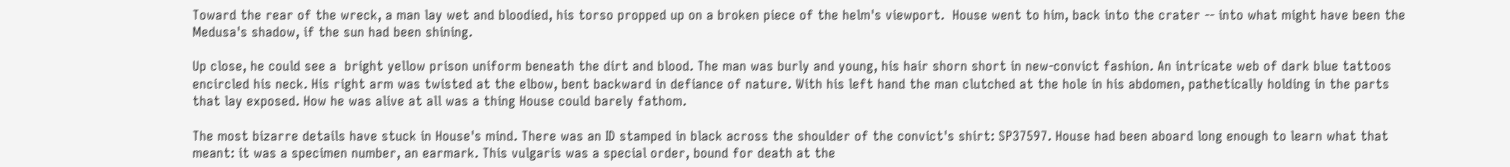Toward the rear of the wreck, a man lay wet and bloodied, his torso propped up on a broken piece of the helm's viewport.  House went to him, back into the crater -- into what might have been the Medusa's shadow, if the sun had been shining.

Up close, he could see a  bright yellow prison uniform beneath the dirt and blood. The man was burly and young, his hair shorn short in new-convict fashion. An intricate web of dark blue tattoos encircled his neck. His right arm was twisted at the elbow, bent backward in defiance of nature. With his left hand the man clutched at the hole in his abdomen, pathetically holding in the parts that lay exposed. How he was alive at all was a thing House could barely fathom.

The most bizarre details have stuck in House's mind. There was an ID stamped in black across the shoulder of the convict's shirt: SP37597. House had been aboard long enough to learn what that meant: it was a specimen number, an earmark. This vulgaris was a special order, bound for death at the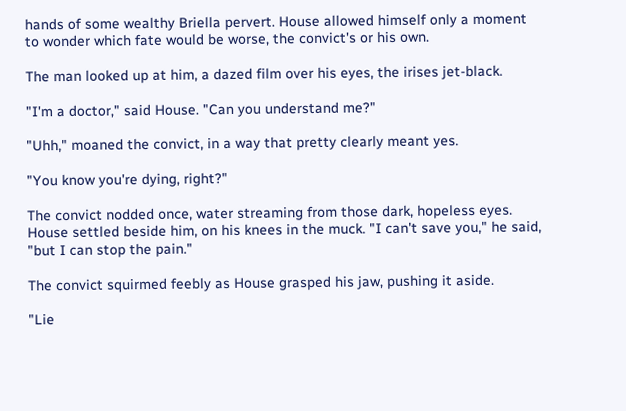hands of some wealthy Briella pervert. House allowed himself only a moment to wonder which fate would be worse, the convict's or his own.

The man looked up at him, a dazed film over his eyes, the irises jet-black.

"I'm a doctor," said House. "Can you understand me?"

"Uhh," moaned the convict, in a way that pretty clearly meant yes.

"You know you're dying, right?"

The convict nodded once, water streaming from those dark, hopeless eyes. House settled beside him, on his knees in the muck. "I can't save you," he said, "but I can stop the pain."

The convict squirmed feebly as House grasped his jaw, pushing it aside.

"Lie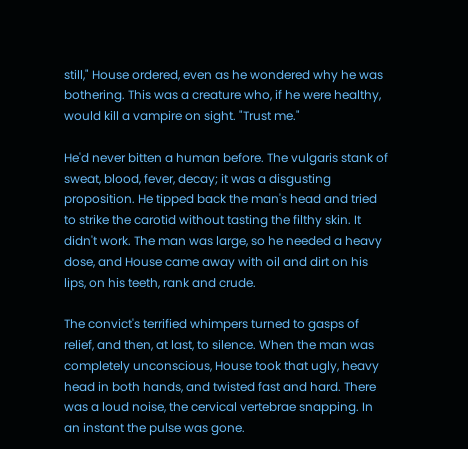still," House ordered, even as he wondered why he was bothering. This was a creature who, if he were healthy, would kill a vampire on sight. "Trust me."

He'd never bitten a human before. The vulgaris stank of sweat, blood, fever, decay; it was a disgusting proposition. He tipped back the man's head and tried to strike the carotid without tasting the filthy skin. It didn't work. The man was large, so he needed a heavy dose, and House came away with oil and dirt on his lips, on his teeth, rank and crude.

The convict's terrified whimpers turned to gasps of relief, and then, at last, to silence. When the man was completely unconscious, House took that ugly, heavy head in both hands, and twisted fast and hard. There was a loud noise, the cervical vertebrae snapping. In an instant the pulse was gone.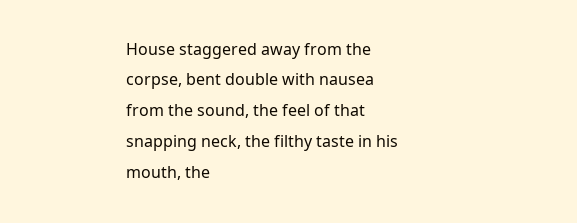House staggered away from the corpse, bent double with nausea from the sound, the feel of that snapping neck, the filthy taste in his mouth, the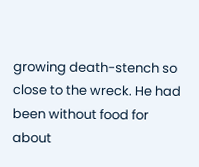growing death-stench so close to the wreck. He had been without food for about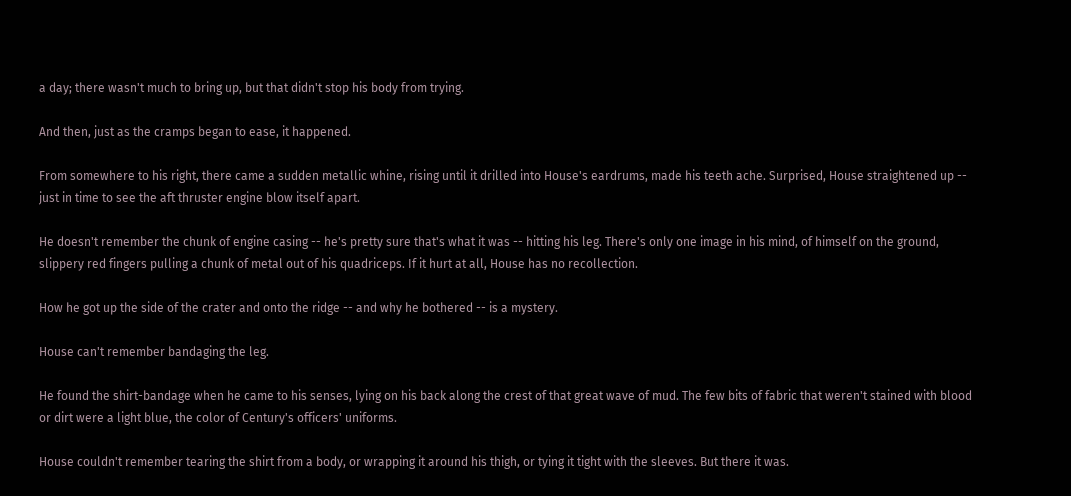a day; there wasn't much to bring up, but that didn't stop his body from trying.

And then, just as the cramps began to ease, it happened.

From somewhere to his right, there came a sudden metallic whine, rising until it drilled into House's eardrums, made his teeth ache. Surprised, House straightened up -- just in time to see the aft thruster engine blow itself apart.

He doesn't remember the chunk of engine casing -- he's pretty sure that's what it was -- hitting his leg. There's only one image in his mind, of himself on the ground, slippery red fingers pulling a chunk of metal out of his quadriceps. If it hurt at all, House has no recollection.

How he got up the side of the crater and onto the ridge -- and why he bothered -- is a mystery.

House can't remember bandaging the leg.

He found the shirt-bandage when he came to his senses, lying on his back along the crest of that great wave of mud. The few bits of fabric that weren't stained with blood or dirt were a light blue, the color of Century's officers' uniforms.

House couldn't remember tearing the shirt from a body, or wrapping it around his thigh, or tying it tight with the sleeves. But there it was.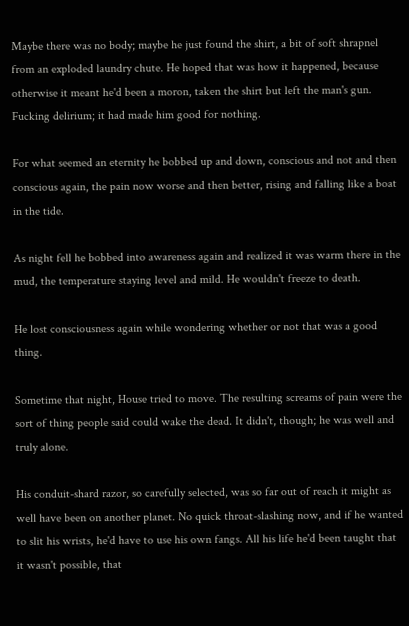Maybe there was no body; maybe he just found the shirt, a bit of soft shrapnel from an exploded laundry chute. He hoped that was how it happened, because otherwise it meant he'd been a moron, taken the shirt but left the man's gun. Fucking delirium; it had made him good for nothing.

For what seemed an eternity he bobbed up and down, conscious and not and then conscious again, the pain now worse and then better, rising and falling like a boat in the tide.

As night fell he bobbed into awareness again and realized it was warm there in the mud, the temperature staying level and mild. He wouldn't freeze to death.

He lost consciousness again while wondering whether or not that was a good thing.

Sometime that night, House tried to move. The resulting screams of pain were the sort of thing people said could wake the dead. It didn't, though; he was well and truly alone.

His conduit-shard razor, so carefully selected, was so far out of reach it might as well have been on another planet. No quick throat-slashing now, and if he wanted to slit his wrists, he'd have to use his own fangs. All his life he'd been taught that it wasn't possible, that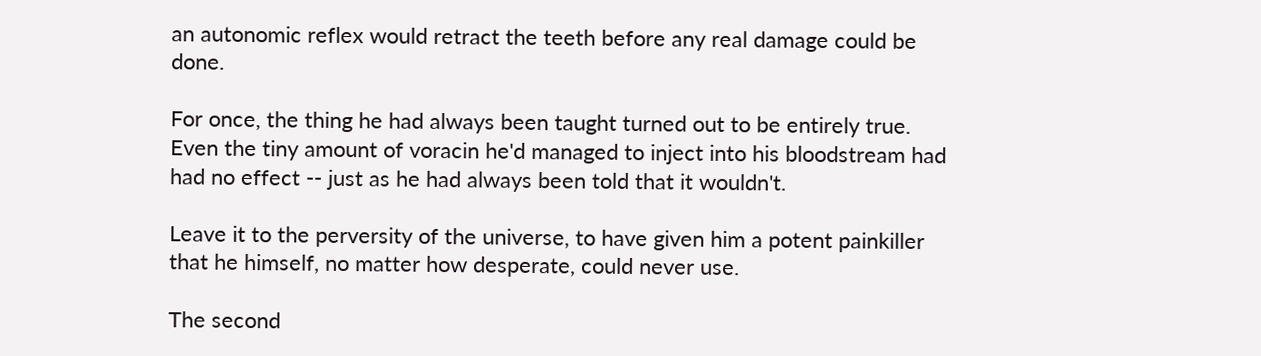an autonomic reflex would retract the teeth before any real damage could be done.

For once, the thing he had always been taught turned out to be entirely true.  Even the tiny amount of voracin he'd managed to inject into his bloodstream had had no effect -- just as he had always been told that it wouldn't.

Leave it to the perversity of the universe, to have given him a potent painkiller that he himself, no matter how desperate, could never use.

The second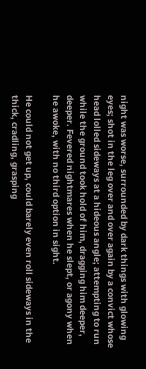night was worse, surrounded by dark things with glowing eyes; shot in the leg over and over again by a convict whose head lolled sideways at a hideous angle; attempting to run while the ground took hold of him, dragging him deeper, deeper. Fevered nightmares when he slept, or agony when he awoke, with no third option in sight.

He could not get up, could barely even roll sideways in the thick, cradling, grasping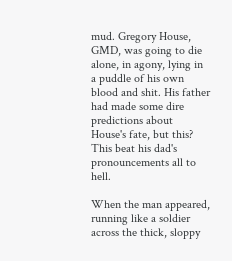mud. Gregory House, GMD, was going to die alone, in agony, lying in a puddle of his own blood and shit. His father had made some dire predictions about House's fate, but this? This beat his dad's pronouncements all to hell.

When the man appeared, running like a soldier across the thick, sloppy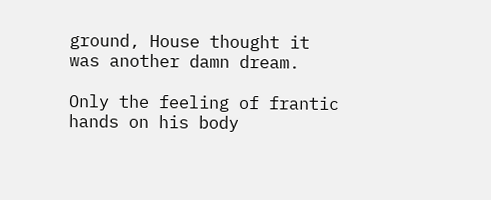ground, House thought it was another damn dream.

Only the feeling of frantic hands on his body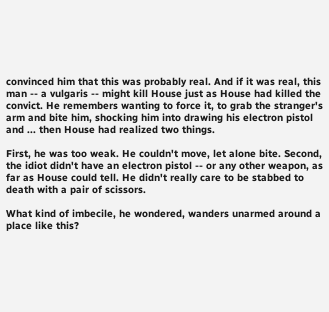convinced him that this was probably real. And if it was real, this man -- a vulgaris -- might kill House just as House had killed the convict. He remembers wanting to force it, to grab the stranger's arm and bite him, shocking him into drawing his electron pistol and ... then House had realized two things.

First, he was too weak. He couldn't move, let alone bite. Second, the idiot didn't have an electron pistol -- or any other weapon, as far as House could tell. He didn't really care to be stabbed to death with a pair of scissors.

What kind of imbecile, he wondered, wanders unarmed around a place like this?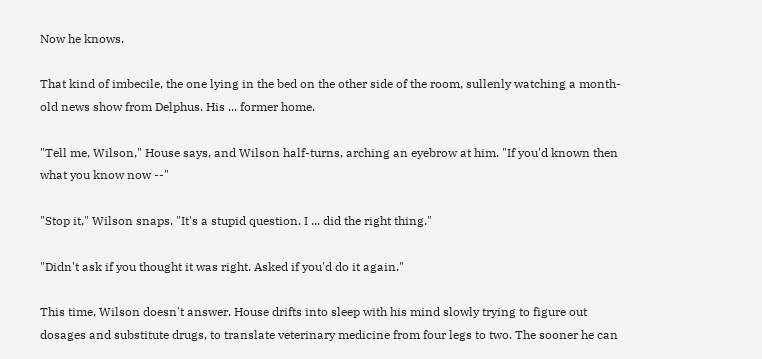Now he knows.

That kind of imbecile, the one lying in the bed on the other side of the room, sullenly watching a month-old news show from Delphus. His ... former home.

"Tell me, Wilson," House says, and Wilson half-turns, arching an eyebrow at him. "If you'd known then what you know now --"

"Stop it," Wilson snaps. "It's a stupid question. I ... did the right thing."

"Didn't ask if you thought it was right. Asked if you'd do it again."

This time, Wilson doesn't answer. House drifts into sleep with his mind slowly trying to figure out dosages and substitute drugs, to translate veterinary medicine from four legs to two. The sooner he can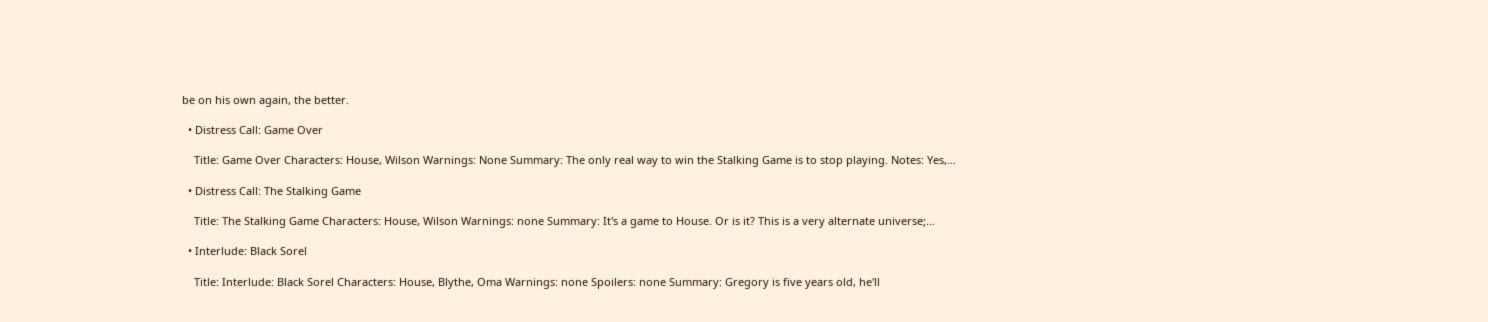be on his own again, the better.

  • Distress Call: Game Over

    Title: Game Over Characters: House, Wilson Warnings: None Summary: The only real way to win the Stalking Game is to stop playing. Notes: Yes,…

  • Distress Call: The Stalking Game

    Title: The Stalking Game Characters: House, Wilson Warnings: none Summary: It's a game to House. Or is it? This is a very alternate universe;…

  • Interlude: Black Sorel

    Title: Interlude: Black Sorel Characters: House, Blythe, Oma Warnings: none Spoilers: none Summary: Gregory is five years old, he'll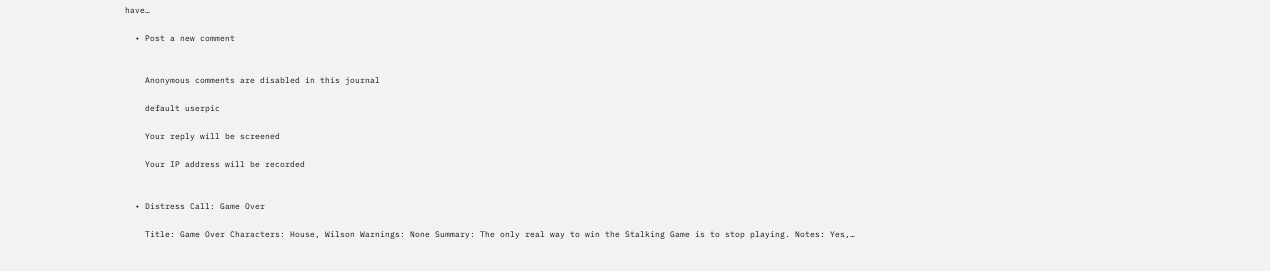have…

  • Post a new comment


    Anonymous comments are disabled in this journal

    default userpic

    Your reply will be screened

    Your IP address will be recorded


  • Distress Call: Game Over

    Title: Game Over Characters: House, Wilson Warnings: None Summary: The only real way to win the Stalking Game is to stop playing. Notes: Yes,…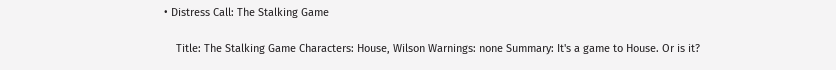• Distress Call: The Stalking Game

    Title: The Stalking Game Characters: House, Wilson Warnings: none Summary: It's a game to House. Or is it?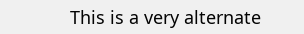This is a very alternate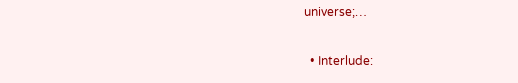universe;…

  • Interlude: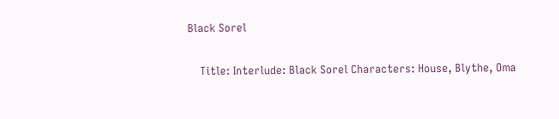Black Sorel

    Title: Interlude: Black Sorel Characters: House, Blythe, Oma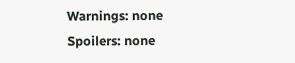Warnings: none Spoilers: none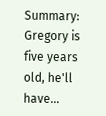Summary: Gregory is five years old, he'll have…